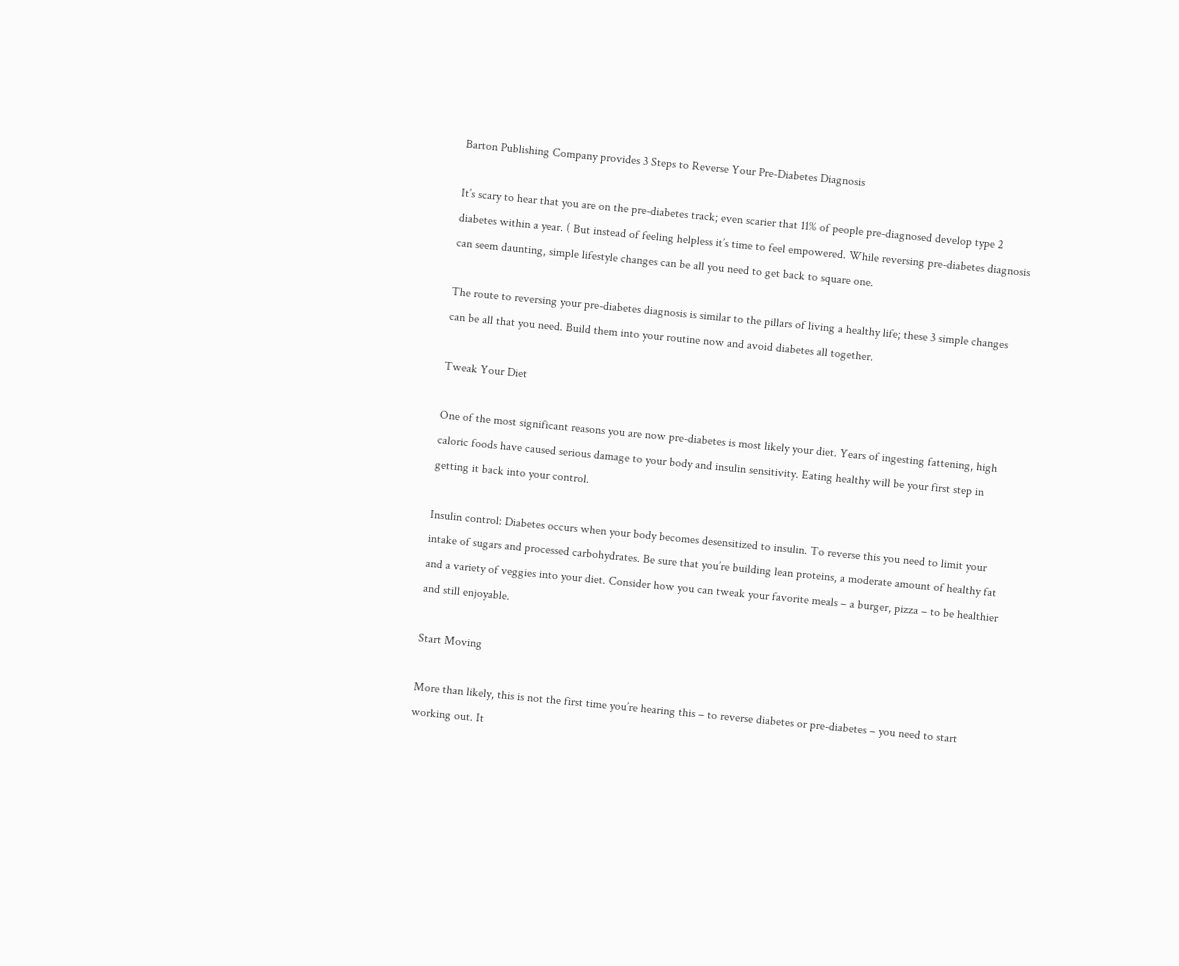Barton Publishing Company provides 3 Steps to Reverse Your Pre-Diabetes Diagnosis

It’s scary to hear that you are on the pre-diabetes track; even scarier that 11% of people pre-diagnosed develop type 2 diabetes within a year. ( But instead of feeling helpless it’s time to feel empowered. While reversing pre-diabetes diagnosis can seem daunting, simple lifestyle changes can be all you need to get back to square one.

The route to reversing your pre-diabetes diagnosis is similar to the pillars of living a healthy life; these 3 simple changes can be all that you need. Build them into your routine now and avoid diabetes all together.

Tweak Your Diet

One of the most significant reasons you are now pre-diabetes is most likely your diet. Years of ingesting fattening, high caloric foods have caused serious damage to your body and insulin sensitivity. Eating healthy will be your first step in getting it back into your control.

Insulin control: Diabetes occurs when your body becomes desensitized to insulin. To reverse this you need to limit your intake of sugars and processed carbohydrates. Be sure that you’re building lean proteins, a moderate amount of healthy fat and a variety of veggies into your diet. Consider how you can tweak your favorite meals – a burger, pizza – to be healthier and still enjoyable.

Start Moving

More than likely, this is not the first time you’re hearing this – to reverse diabetes or pre-diabetes – you need to start working out. It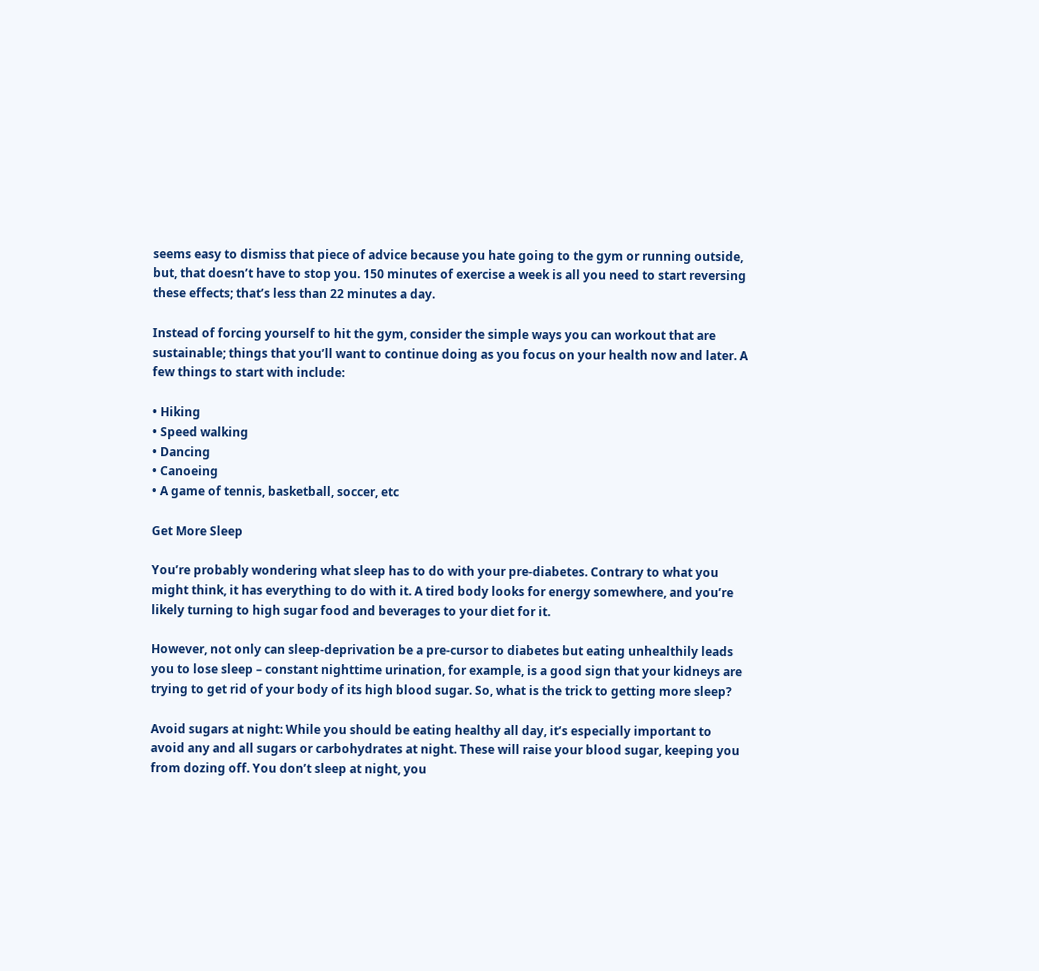seems easy to dismiss that piece of advice because you hate going to the gym or running outside, but, that doesn’t have to stop you. 150 minutes of exercise a week is all you need to start reversing these effects; that’s less than 22 minutes a day.

Instead of forcing yourself to hit the gym, consider the simple ways you can workout that are sustainable; things that you’ll want to continue doing as you focus on your health now and later. A few things to start with include:

• Hiking
• Speed walking
• Dancing
• Canoeing
• A game of tennis, basketball, soccer, etc

Get More Sleep

You’re probably wondering what sleep has to do with your pre-diabetes. Contrary to what you might think, it has everything to do with it. A tired body looks for energy somewhere, and you’re likely turning to high sugar food and beverages to your diet for it.

However, not only can sleep-deprivation be a pre-cursor to diabetes but eating unhealthily leads you to lose sleep – constant nighttime urination, for example, is a good sign that your kidneys are trying to get rid of your body of its high blood sugar. So, what is the trick to getting more sleep?

Avoid sugars at night: While you should be eating healthy all day, it’s especially important to avoid any and all sugars or carbohydrates at night. These will raise your blood sugar, keeping you from dozing off. You don’t sleep at night, you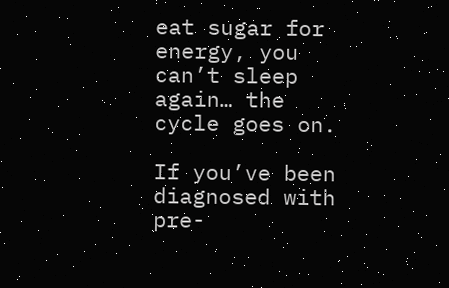eat sugar for energy, you can’t sleep again… the cycle goes on.

If you’ve been diagnosed with pre-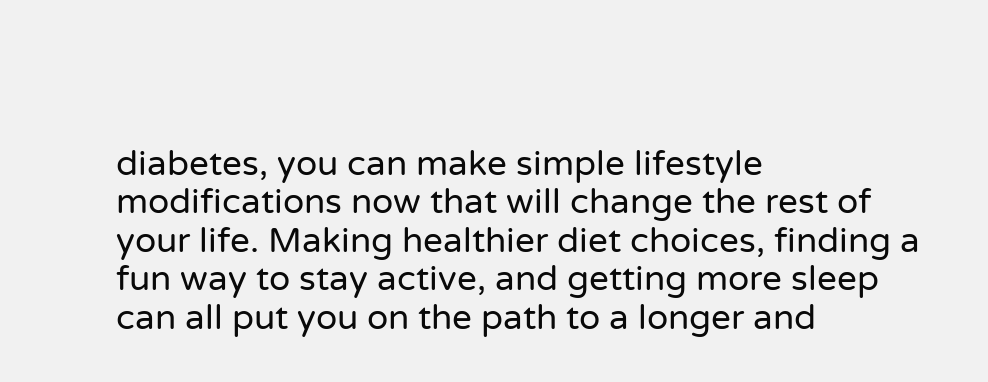diabetes, you can make simple lifestyle modifications now that will change the rest of your life. Making healthier diet choices, finding a fun way to stay active, and getting more sleep can all put you on the path to a longer and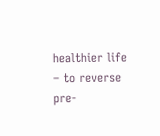healthier life – to reverse pre-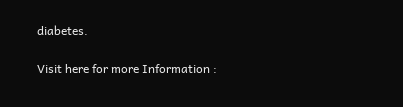diabetes.

Visit here for more Information :